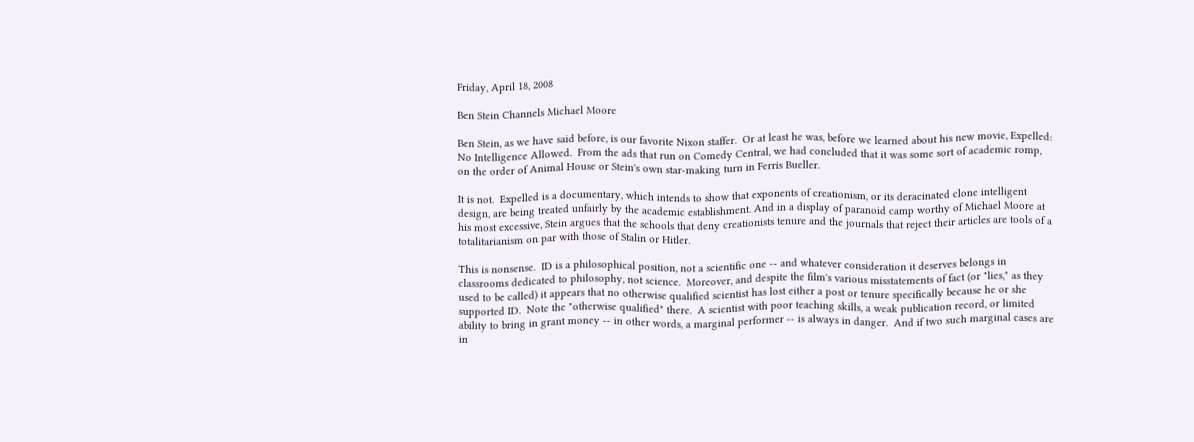Friday, April 18, 2008

Ben Stein Channels Michael Moore

Ben Stein, as we have said before, is our favorite Nixon staffer.  Or at least he was, before we learned about his new movie, Expelled:  No Intelligence Allowed.  From the ads that run on Comedy Central, we had concluded that it was some sort of academic romp, on the order of Animal House or Stein's own star-making turn in Ferris Bueller.

It is not.  Expelled is a documentary, which intends to show that exponents of creationism, or its deracinated clone intelligent design, are being treated unfairly by the academic establishment. And in a display of paranoid camp worthy of Michael Moore at his most excessive, Stein argues that the schools that deny creationists tenure and the journals that reject their articles are tools of a totalitarianism on par with those of Stalin or Hitler.

This is nonsense.  ID is a philosophical position, not a scientific one -- and whatever consideration it deserves belongs in classrooms dedicated to philosophy, not science.  Moreover, and despite the film's various misstatements of fact (or "lies," as they used to be called) it appears that no otherwise qualified scientist has lost either a post or tenure specifically because he or she supported ID.  Note the "otherwise qualified" there.  A scientist with poor teaching skills, a weak publication record, or limited ability to bring in grant money -- in other words, a marginal performer -- is always in danger.  And if two such marginal cases are in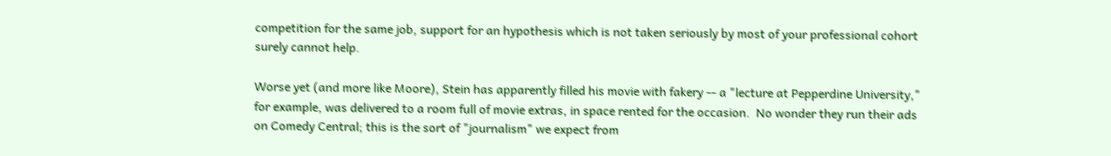competition for the same job, support for an hypothesis which is not taken seriously by most of your professional cohort surely cannot help.

Worse yet (and more like Moore), Stein has apparently filled his movie with fakery -- a "lecture at Pepperdine University," for example, was delivered to a room full of movie extras, in space rented for the occasion.  No wonder they run their ads on Comedy Central; this is the sort of "journalism" we expect from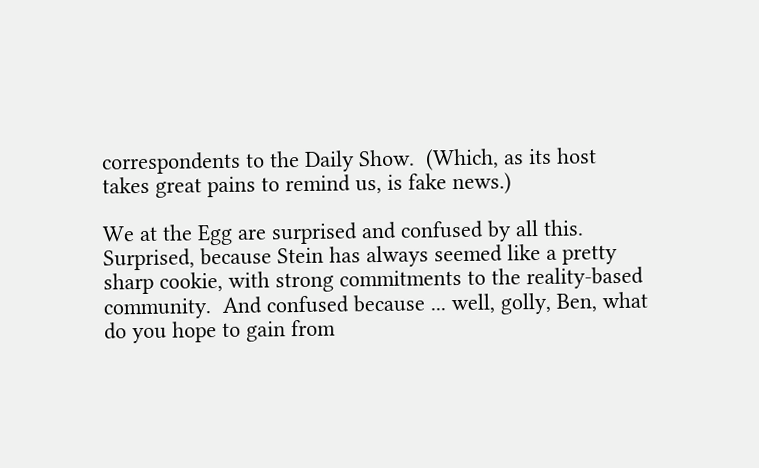correspondents to the Daily Show.  (Which, as its host takes great pains to remind us, is fake news.)

We at the Egg are surprised and confused by all this.  Surprised, because Stein has always seemed like a pretty sharp cookie, with strong commitments to the reality-based community.  And confused because ... well, golly, Ben, what do you hope to gain from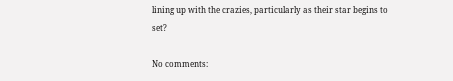lining up with the crazies, particularly as their star begins to set?

No comments: